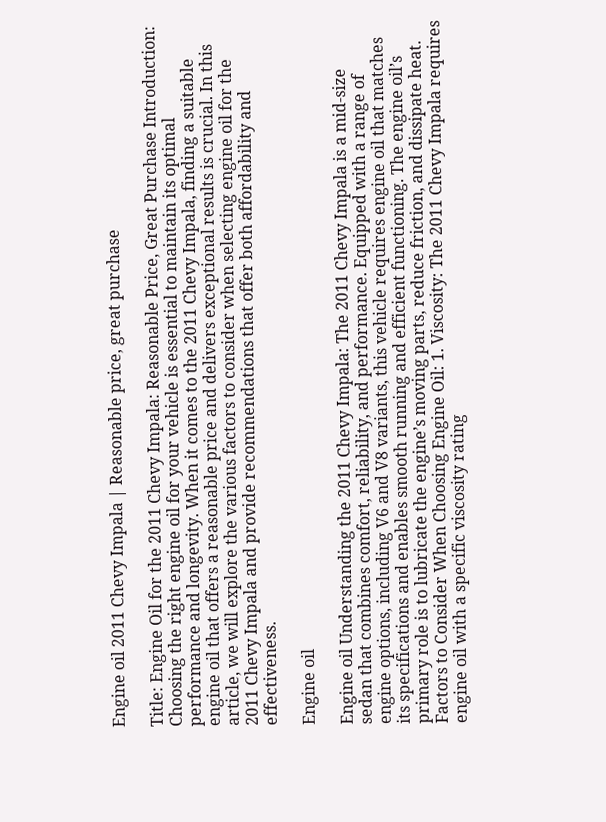Engine oil 2011 Chevy Impala | Reasonable price, great purchase

Title: Engine Oil for the 2011 Chevy Impala: Reasonable Price, Great Purchase Introduction: Choosing the right engine oil for your vehicle is essential to maintain its optimal performance and longevity. When it comes to the 2011 Chevy Impala, finding a suitable engine oil that offers a reasonable price and delivers exceptional results is crucial. In this article, we will explore the various factors to consider when selecting engine oil for the 2011 Chevy Impala and provide recommendations that offer both affordability and effectiveness.

Engine oil

Engine oil Understanding the 2011 Chevy Impala: The 2011 Chevy Impala is a mid-size sedan that combines comfort, reliability, and performance. Equipped with a range of engine options, including V6 and V8 variants, this vehicle requires engine oil that matches its specifications and enables smooth running and efficient functioning. The engine oil’s primary role is to lubricate the engine’s moving parts, reduce friction, and dissipate heat. Factors to Consider When Choosing Engine Oil: 1. Viscosity: The 2011 Chevy Impala requires engine oil with a specific viscosity rating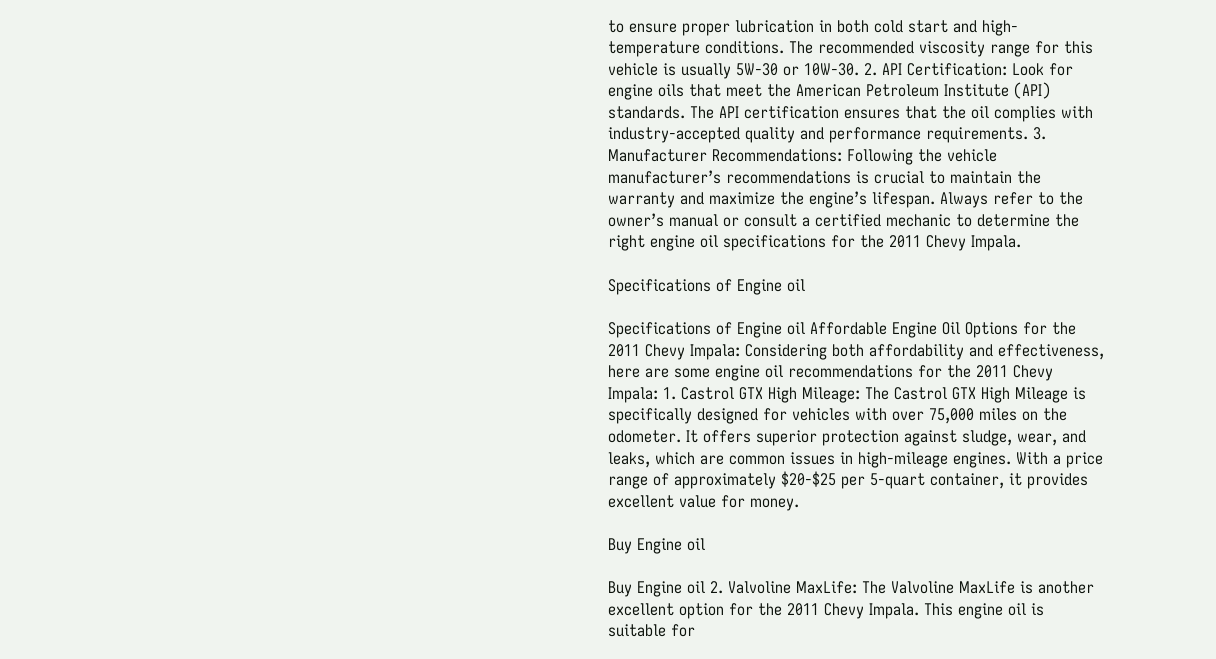to ensure proper lubrication in both cold start and high-temperature conditions. The recommended viscosity range for this vehicle is usually 5W-30 or 10W-30. 2. API Certification: Look for engine oils that meet the American Petroleum Institute (API) standards. The API certification ensures that the oil complies with industry-accepted quality and performance requirements. 3. Manufacturer Recommendations: Following the vehicle manufacturer’s recommendations is crucial to maintain the warranty and maximize the engine’s lifespan. Always refer to the owner’s manual or consult a certified mechanic to determine the right engine oil specifications for the 2011 Chevy Impala.

Specifications of Engine oil

Specifications of Engine oil Affordable Engine Oil Options for the 2011 Chevy Impala: Considering both affordability and effectiveness, here are some engine oil recommendations for the 2011 Chevy Impala: 1. Castrol GTX High Mileage: The Castrol GTX High Mileage is specifically designed for vehicles with over 75,000 miles on the odometer. It offers superior protection against sludge, wear, and leaks, which are common issues in high-mileage engines. With a price range of approximately $20-$25 per 5-quart container, it provides excellent value for money.

Buy Engine oil

Buy Engine oil 2. Valvoline MaxLife: The Valvoline MaxLife is another excellent option for the 2011 Chevy Impala. This engine oil is suitable for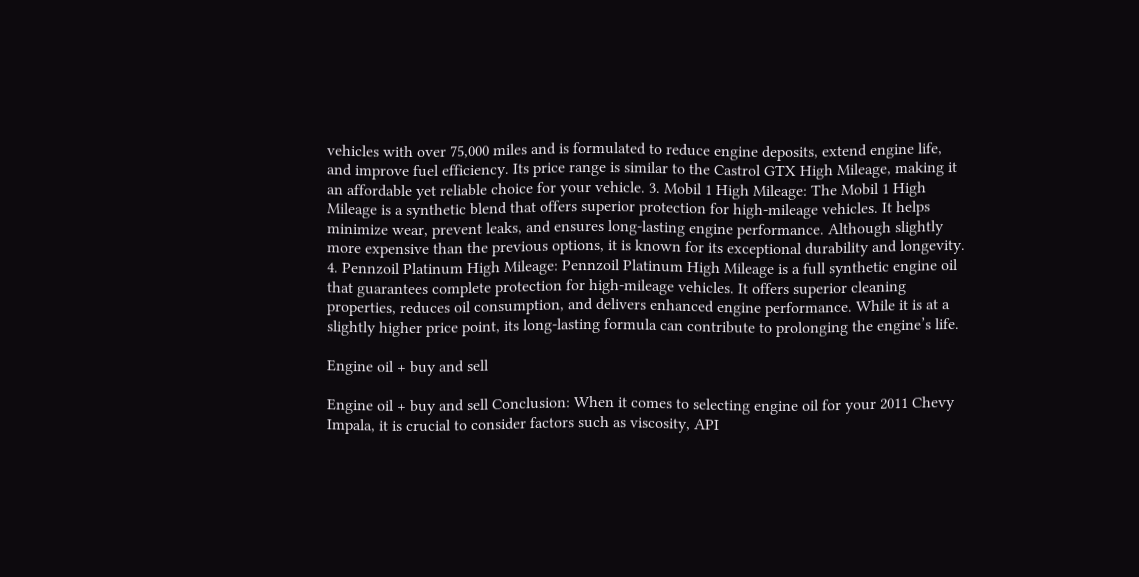vehicles with over 75,000 miles and is formulated to reduce engine deposits, extend engine life, and improve fuel efficiency. Its price range is similar to the Castrol GTX High Mileage, making it an affordable yet reliable choice for your vehicle. 3. Mobil 1 High Mileage: The Mobil 1 High Mileage is a synthetic blend that offers superior protection for high-mileage vehicles. It helps minimize wear, prevent leaks, and ensures long-lasting engine performance. Although slightly more expensive than the previous options, it is known for its exceptional durability and longevity. 4. Pennzoil Platinum High Mileage: Pennzoil Platinum High Mileage is a full synthetic engine oil that guarantees complete protection for high-mileage vehicles. It offers superior cleaning properties, reduces oil consumption, and delivers enhanced engine performance. While it is at a slightly higher price point, its long-lasting formula can contribute to prolonging the engine’s life.

Engine oil + buy and sell

Engine oil + buy and sell Conclusion: When it comes to selecting engine oil for your 2011 Chevy Impala, it is crucial to consider factors such as viscosity, API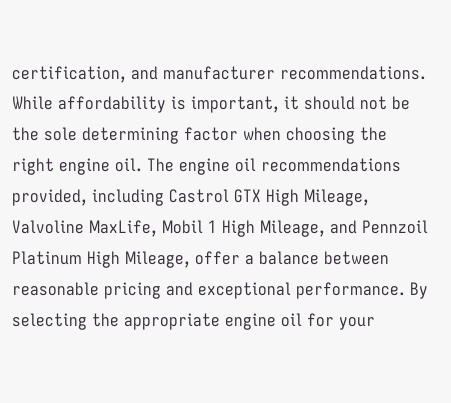certification, and manufacturer recommendations. While affordability is important, it should not be the sole determining factor when choosing the right engine oil. The engine oil recommendations provided, including Castrol GTX High Mileage, Valvoline MaxLife, Mobil 1 High Mileage, and Pennzoil Platinum High Mileage, offer a balance between reasonable pricing and exceptional performance. By selecting the appropriate engine oil for your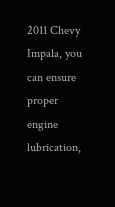2011 Chevy Impala, you can ensure proper engine lubrication,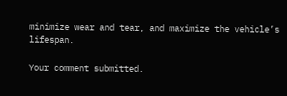minimize wear and tear, and maximize the vehicle’s lifespan.

Your comment submitted.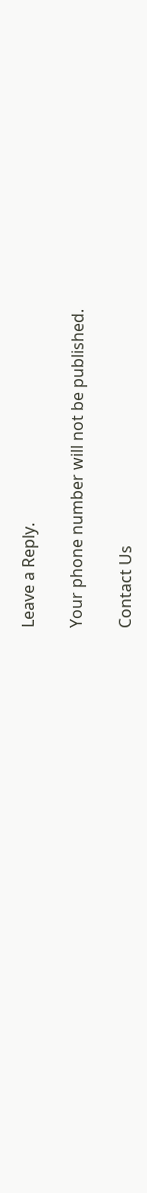Leave a Reply.

Your phone number will not be published.

Contact Us